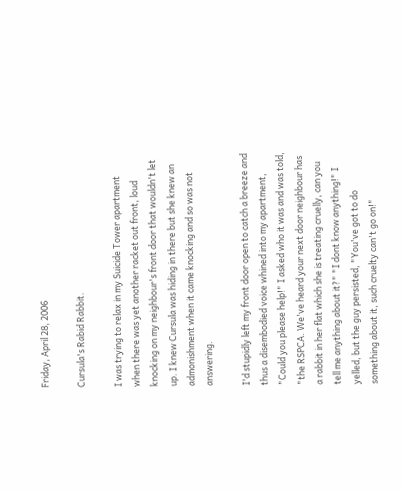Friday, April 28, 2006

Cursula's Rabid Rabbit.

I was trying to relax in my Suicide Tower apartment when there was yet another racket out front, loud knocking on my neighbour's front door that wouldn't let up. I knew Cursula was hiding in there but she knew an admonishment when it came knocking and so was not answering.

I'd stupidly left my front door open to catch a breeze and thus a disembodied voice whined into my apartment, "Could you please help!" I asked who it was and was told, "the RSPCA. We've heard your next door neighbour has a rabbit in her flat which she is treating cruelly, can you tell me anything about it?" "I dont know anything!" I yelled, but the guy persisted, "You've got to do something about it, such cruelty can't go on!"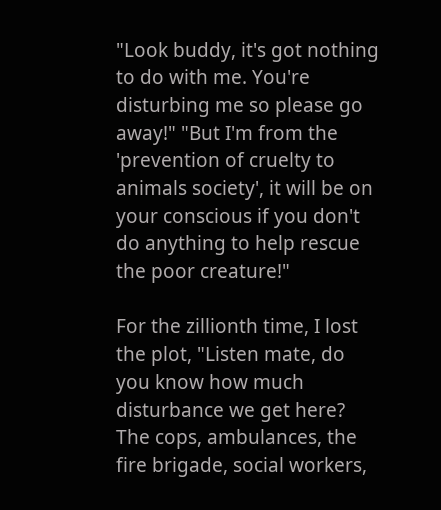"Look buddy, it's got nothing to do with me. You're disturbing me so please go away!" "But I'm from the 'prevention of cruelty to animals society', it will be on your conscious if you don't do anything to help rescue the poor creature!"

For the zillionth time, I lost the plot, "Listen mate, do you know how much disturbance we get here? The cops, ambulances, the fire brigade, social workers,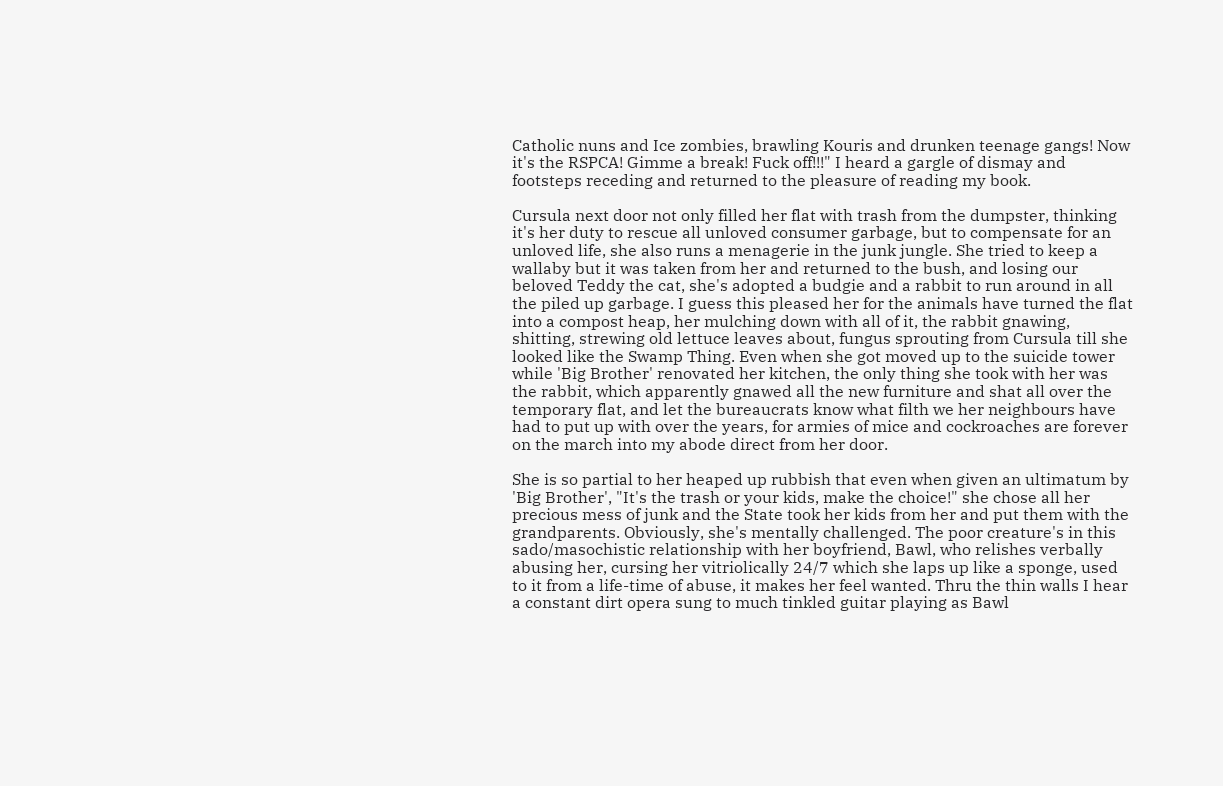Catholic nuns and Ice zombies, brawling Kouris and drunken teenage gangs! Now it's the RSPCA! Gimme a break! Fuck off!!!" I heard a gargle of dismay and footsteps receding and returned to the pleasure of reading my book.

Cursula next door not only filled her flat with trash from the dumpster, thinking it's her duty to rescue all unloved consumer garbage, but to compensate for an unloved life, she also runs a menagerie in the junk jungle. She tried to keep a wallaby but it was taken from her and returned to the bush, and losing our beloved Teddy the cat, she's adopted a budgie and a rabbit to run around in all the piled up garbage. I guess this pleased her for the animals have turned the flat into a compost heap, her mulching down with all of it, the rabbit gnawing, shitting, strewing old lettuce leaves about, fungus sprouting from Cursula till she looked like the Swamp Thing. Even when she got moved up to the suicide tower while 'Big Brother' renovated her kitchen, the only thing she took with her was the rabbit, which apparently gnawed all the new furniture and shat all over the temporary flat, and let the bureaucrats know what filth we her neighbours have had to put up with over the years, for armies of mice and cockroaches are forever on the march into my abode direct from her door.

She is so partial to her heaped up rubbish that even when given an ultimatum by 'Big Brother', "It's the trash or your kids, make the choice!" she chose all her precious mess of junk and the State took her kids from her and put them with the grandparents. Obviously, she's mentally challenged. The poor creature's in this sado/masochistic relationship with her boyfriend, Bawl, who relishes verbally abusing her, cursing her vitriolically 24/7 which she laps up like a sponge, used to it from a life-time of abuse, it makes her feel wanted. Thru the thin walls I hear a constant dirt opera sung to much tinkled guitar playing as Bawl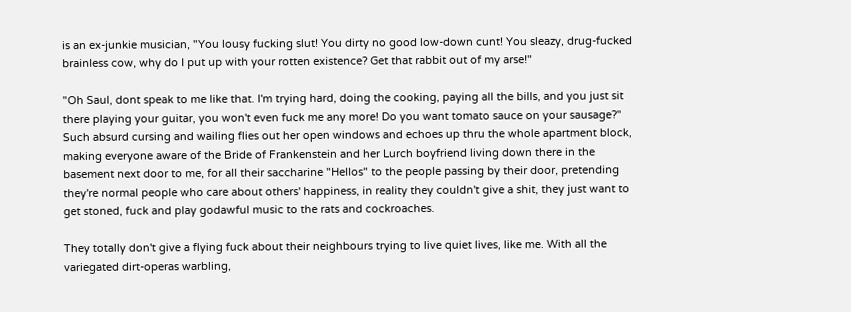is an ex-junkie musician, "You lousy fucking slut! You dirty no good low-down cunt! You sleazy, drug-fucked brainless cow, why do I put up with your rotten existence? Get that rabbit out of my arse!"

"Oh Saul, dont speak to me like that. I'm trying hard, doing the cooking, paying all the bills, and you just sit there playing your guitar, you won't even fuck me any more! Do you want tomato sauce on your sausage?" Such absurd cursing and wailing flies out her open windows and echoes up thru the whole apartment block, making everyone aware of the Bride of Frankenstein and her Lurch boyfriend living down there in the basement next door to me, for all their saccharine "Hellos" to the people passing by their door, pretending they're normal people who care about others' happiness, in reality they couldn't give a shit, they just want to get stoned, fuck and play godawful music to the rats and cockroaches.

They totally don't give a flying fuck about their neighbours trying to live quiet lives, like me. With all the variegated dirt-operas warbling,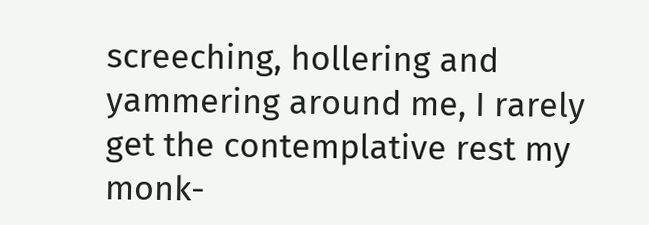screeching, hollering and yammering around me, I rarely get the contemplative rest my monk-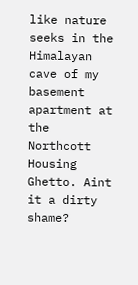like nature seeks in the Himalayan cave of my basement apartment at the Northcott Housing Ghetto. Aint it a dirty shame?